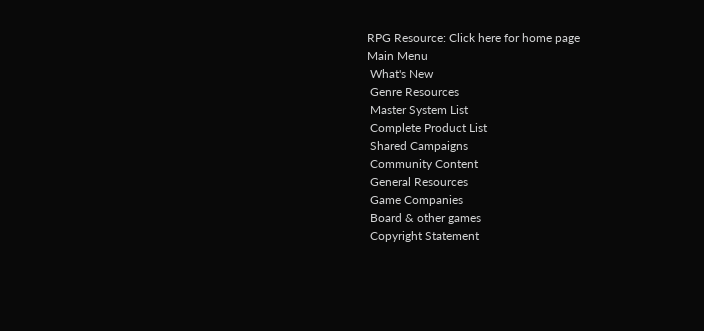RPG Resource: Click here for home page
Main Menu
 What's New
 Genre Resources
 Master System List
 Complete Product List
 Shared Campaigns
 Community Content
 General Resources
 Game Companies
 Board & other games
 Copyright Statement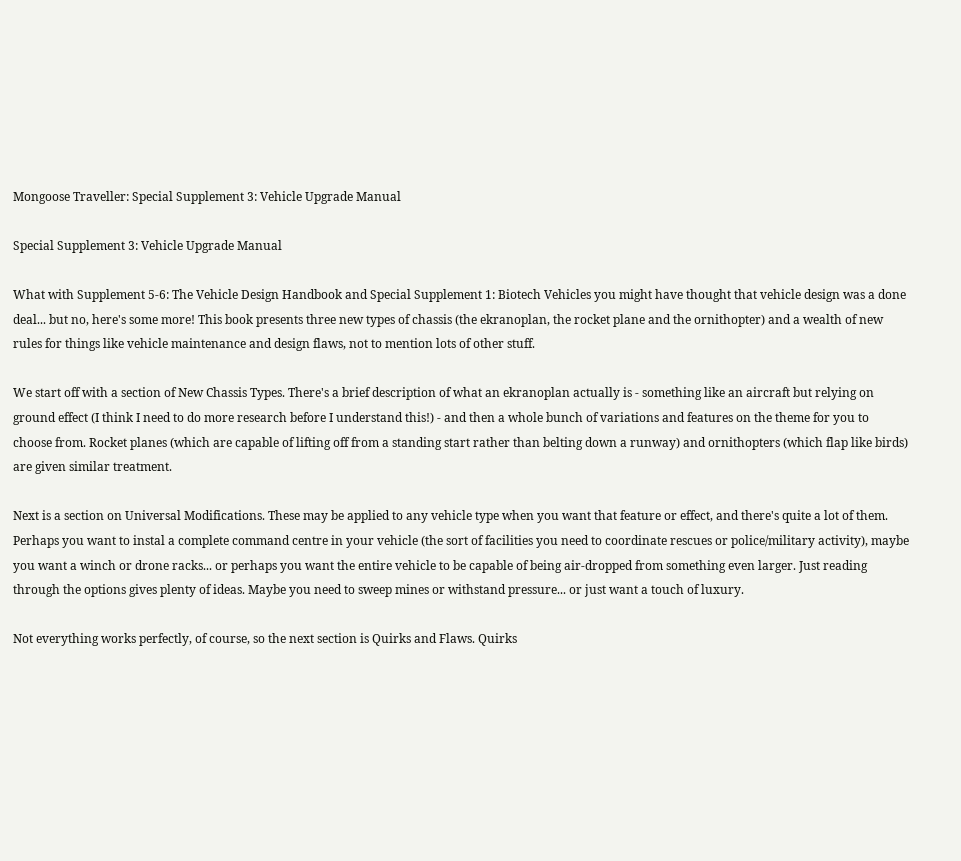Mongoose Traveller: Special Supplement 3: Vehicle Upgrade Manual

Special Supplement 3: Vehicle Upgrade Manual

What with Supplement 5-6: The Vehicle Design Handbook and Special Supplement 1: Biotech Vehicles you might have thought that vehicle design was a done deal... but no, here's some more! This book presents three new types of chassis (the ekranoplan, the rocket plane and the ornithopter) and a wealth of new rules for things like vehicle maintenance and design flaws, not to mention lots of other stuff.

We start off with a section of New Chassis Types. There's a brief description of what an ekranoplan actually is - something like an aircraft but relying on ground effect (I think I need to do more research before I understand this!) - and then a whole bunch of variations and features on the theme for you to choose from. Rocket planes (which are capable of lifting off from a standing start rather than belting down a runway) and ornithopters (which flap like birds) are given similar treatment.

Next is a section on Universal Modifications. These may be applied to any vehicle type when you want that feature or effect, and there's quite a lot of them. Perhaps you want to instal a complete command centre in your vehicle (the sort of facilities you need to coordinate rescues or police/military activity), maybe you want a winch or drone racks... or perhaps you want the entire vehicle to be capable of being air-dropped from something even larger. Just reading through the options gives plenty of ideas. Maybe you need to sweep mines or withstand pressure... or just want a touch of luxury.

Not everything works perfectly, of course, so the next section is Quirks and Flaws. Quirks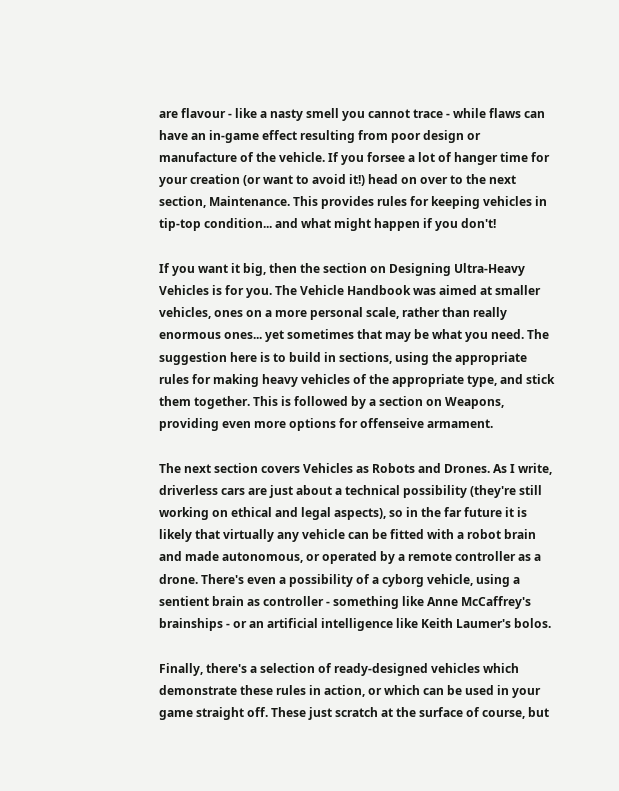are flavour - like a nasty smell you cannot trace - while flaws can have an in-game effect resulting from poor design or manufacture of the vehicle. If you forsee a lot of hanger time for your creation (or want to avoid it!) head on over to the next section, Maintenance. This provides rules for keeping vehicles in tip-top condition... and what might happen if you don't!

If you want it big, then the section on Designing Ultra-Heavy Vehicles is for you. The Vehicle Handbook was aimed at smaller vehicles, ones on a more personal scale, rather than really enormous ones... yet sometimes that may be what you need. The suggestion here is to build in sections, using the appropriate rules for making heavy vehicles of the appropriate type, and stick them together. This is followed by a section on Weapons, providing even more options for offenseive armament.

The next section covers Vehicles as Robots and Drones. As I write, driverless cars are just about a technical possibility (they're still working on ethical and legal aspects), so in the far future it is likely that virtually any vehicle can be fitted with a robot brain and made autonomous, or operated by a remote controller as a drone. There's even a possibility of a cyborg vehicle, using a sentient brain as controller - something like Anne McCaffrey's brainships - or an artificial intelligence like Keith Laumer's bolos.

Finally, there's a selection of ready-designed vehicles which demonstrate these rules in action, or which can be used in your game straight off. These just scratch at the surface of course, but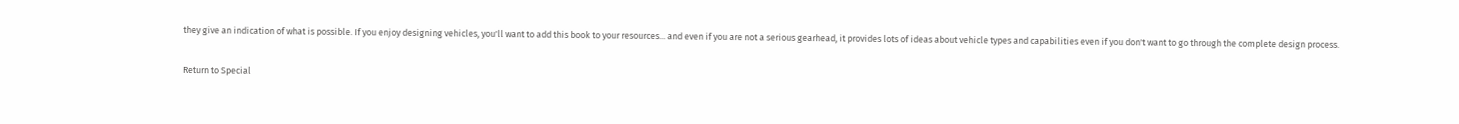they give an indication of what is possible. If you enjoy designing vehicles, you'll want to add this book to your resources... and even if you are not a serious gearhead, it provides lots of ideas about vehicle types and capabilities even if you don't want to go through the complete design process.

Return to Special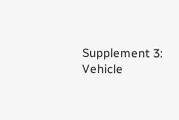Supplement 3: Vehicle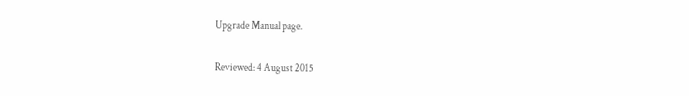Upgrade Manual page.

Reviewed: 4 August 2015